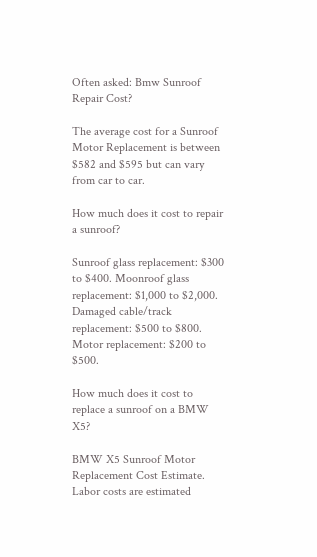Often asked: Bmw Sunroof Repair Cost?

The average cost for a Sunroof Motor Replacement is between $582 and $595 but can vary from car to car.

How much does it cost to repair a sunroof?

Sunroof glass replacement: $300 to $400. Moonroof glass replacement: $1,000 to $2,000. Damaged cable/track replacement: $500 to $800. Motor replacement: $200 to $500.

How much does it cost to replace a sunroof on a BMW X5?

BMW X5 Sunroof Motor Replacement Cost Estimate. Labor costs are estimated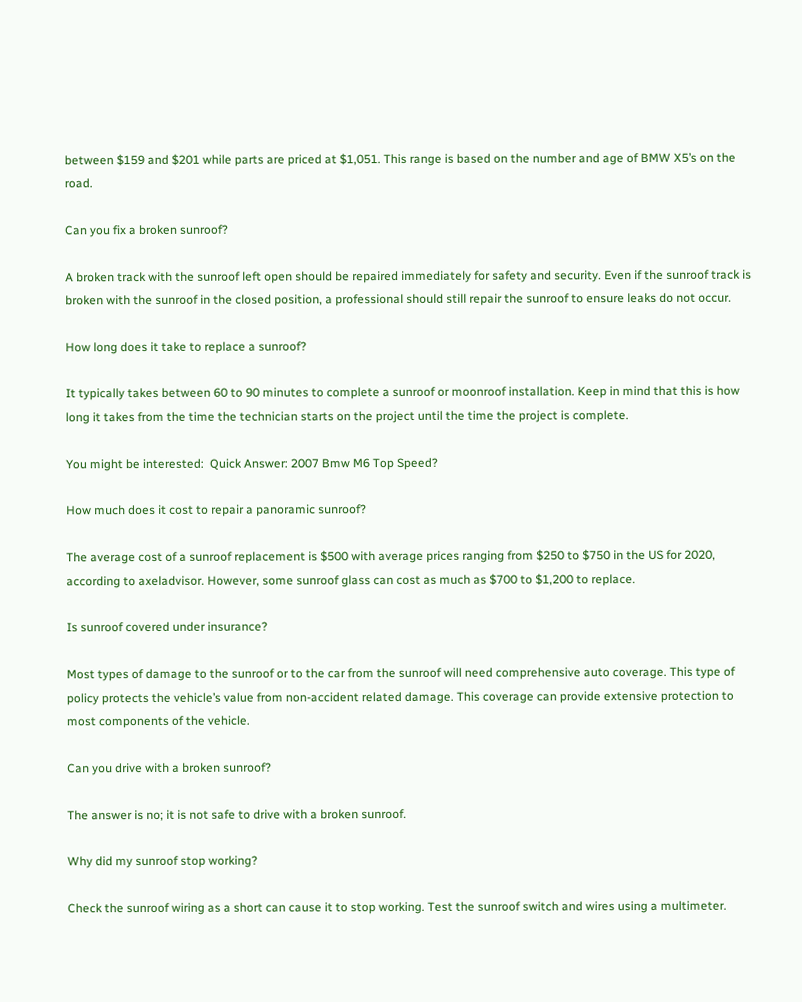between $159 and $201 while parts are priced at $1,051. This range is based on the number and age of BMW X5’s on the road.

Can you fix a broken sunroof?

A broken track with the sunroof left open should be repaired immediately for safety and security. Even if the sunroof track is broken with the sunroof in the closed position, a professional should still repair the sunroof to ensure leaks do not occur.

How long does it take to replace a sunroof?

It typically takes between 60 to 90 minutes to complete a sunroof or moonroof installation. Keep in mind that this is how long it takes from the time the technician starts on the project until the time the project is complete.

You might be interested:  Quick Answer: 2007 Bmw M6 Top Speed?

How much does it cost to repair a panoramic sunroof?

The average cost of a sunroof replacement is $500 with average prices ranging from $250 to $750 in the US for 2020, according to axeladvisor. However, some sunroof glass can cost as much as $700 to $1,200 to replace.

Is sunroof covered under insurance?

Most types of damage to the sunroof or to the car from the sunroof will need comprehensive auto coverage. This type of policy protects the vehicle’s value from non-accident related damage. This coverage can provide extensive protection to most components of the vehicle.

Can you drive with a broken sunroof?

The answer is no; it is not safe to drive with a broken sunroof.

Why did my sunroof stop working?

Check the sunroof wiring as a short can cause it to stop working. Test the sunroof switch and wires using a multimeter.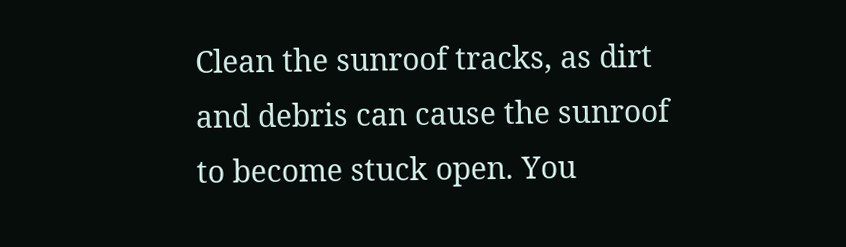Clean the sunroof tracks, as dirt and debris can cause the sunroof to become stuck open. You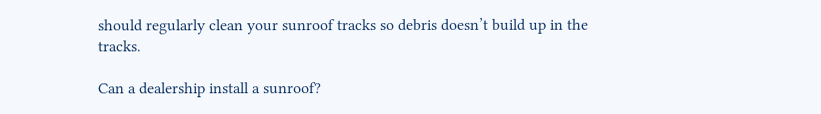should regularly clean your sunroof tracks so debris doesn’t build up in the tracks.

Can a dealership install a sunroof?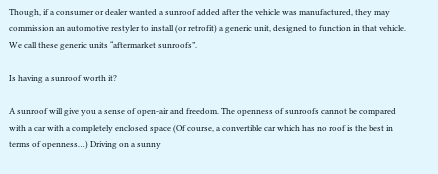Though, if a consumer or dealer wanted a sunroof added after the vehicle was manufactured, they may commission an automotive restyler to install (or retrofit) a generic unit, designed to function in that vehicle. We call these generic units “aftermarket sunroofs”.

Is having a sunroof worth it?

A sunroof will give you a sense of open-air and freedom. The openness of sunroofs cannot be compared with a car with a completely enclosed space (Of course, a convertible car which has no roof is the best in terms of openness…) Driving on a sunny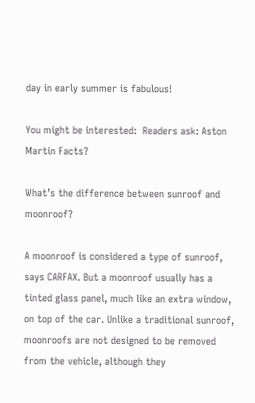day in early summer is fabulous!

You might be interested:  Readers ask: Aston Martin Facts?

What’s the difference between sunroof and moonroof?

A moonroof is considered a type of sunroof, says CARFAX. But a moonroof usually has a tinted glass panel, much like an extra window, on top of the car. Unlike a traditional sunroof, moonroofs are not designed to be removed from the vehicle, although they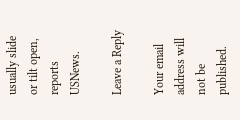usually slide or tilt open, reports USNews.

Leave a Reply

Your email address will not be published.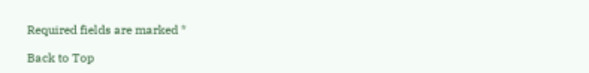Required fields are marked *

Back to Top